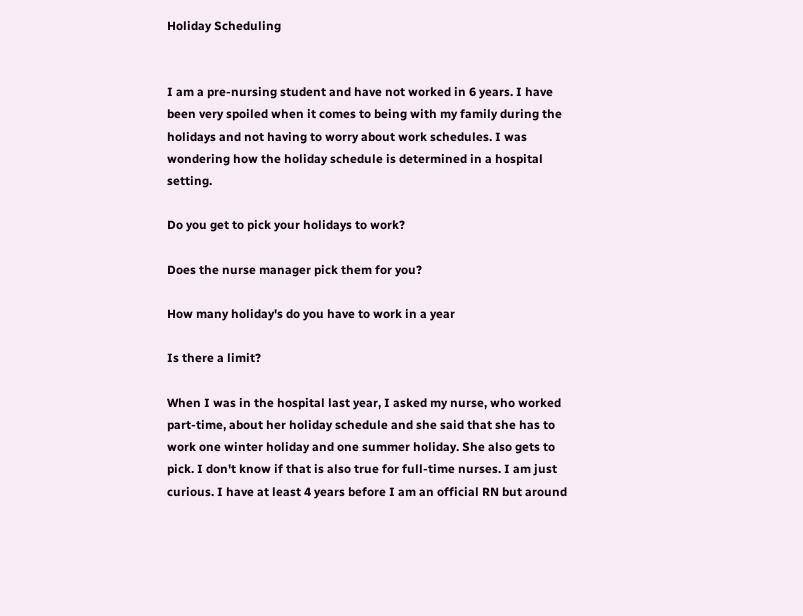Holiday Scheduling


I am a pre-nursing student and have not worked in 6 years. I have been very spoiled when it comes to being with my family during the holidays and not having to worry about work schedules. I was wondering how the holiday schedule is determined in a hospital setting.

Do you get to pick your holidays to work?

Does the nurse manager pick them for you?

How many holiday's do you have to work in a year

Is there a limit?

When I was in the hospital last year, I asked my nurse, who worked part-time, about her holiday schedule and she said that she has to work one winter holiday and one summer holiday. She also gets to pick. I don't know if that is also true for full-time nurses. I am just curious. I have at least 4 years before I am an official RN but around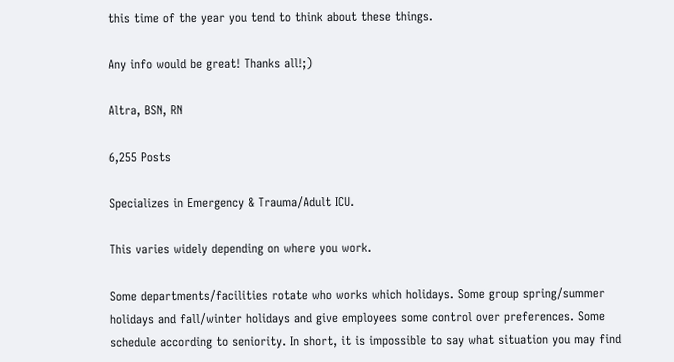this time of the year you tend to think about these things.

Any info would be great! Thanks all!;)

Altra, BSN, RN

6,255 Posts

Specializes in Emergency & Trauma/Adult ICU.

This varies widely depending on where you work.

Some departments/facilities rotate who works which holidays. Some group spring/summer holidays and fall/winter holidays and give employees some control over preferences. Some schedule according to seniority. In short, it is impossible to say what situation you may find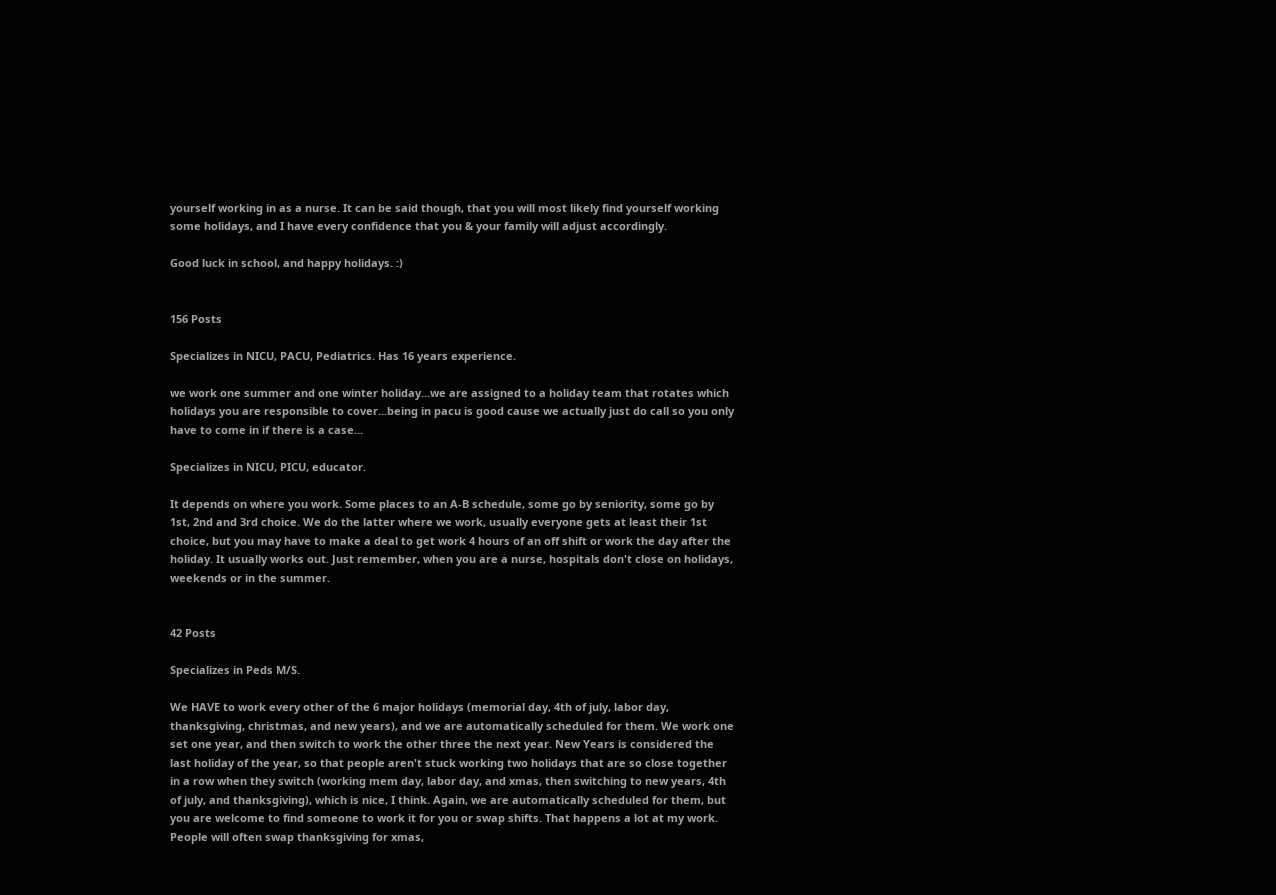yourself working in as a nurse. It can be said though, that you will most likely find yourself working some holidays, and I have every confidence that you & your family will adjust accordingly.

Good luck in school, and happy holidays. :)


156 Posts

Specializes in NICU, PACU, Pediatrics. Has 16 years experience.

we work one summer and one winter holiday...we are assigned to a holiday team that rotates which holidays you are responsible to cover...being in pacu is good cause we actually just do call so you only have to come in if there is a case...

Specializes in NICU, PICU, educator.

It depends on where you work. Some places to an A-B schedule, some go by seniority, some go by 1st, 2nd and 3rd choice. We do the latter where we work, usually everyone gets at least their 1st choice, but you may have to make a deal to get work 4 hours of an off shift or work the day after the holiday. It usually works out. Just remember, when you are a nurse, hospitals don't close on holidays, weekends or in the summer.


42 Posts

Specializes in Peds M/S.

We HAVE to work every other of the 6 major holidays (memorial day, 4th of july, labor day, thanksgiving, christmas, and new years), and we are automatically scheduled for them. We work one set one year, and then switch to work the other three the next year. New Years is considered the last holiday of the year, so that people aren't stuck working two holidays that are so close together in a row when they switch (working mem day, labor day, and xmas, then switching to new years, 4th of july, and thanksgiving), which is nice, I think. Again, we are automatically scheduled for them, but you are welcome to find someone to work it for you or swap shifts. That happens a lot at my work. People will often swap thanksgiving for xmas,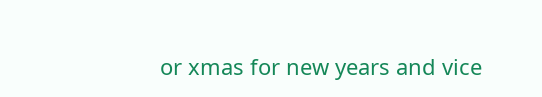or xmas for new years and vice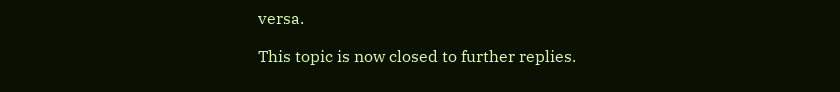versa.

This topic is now closed to further replies.